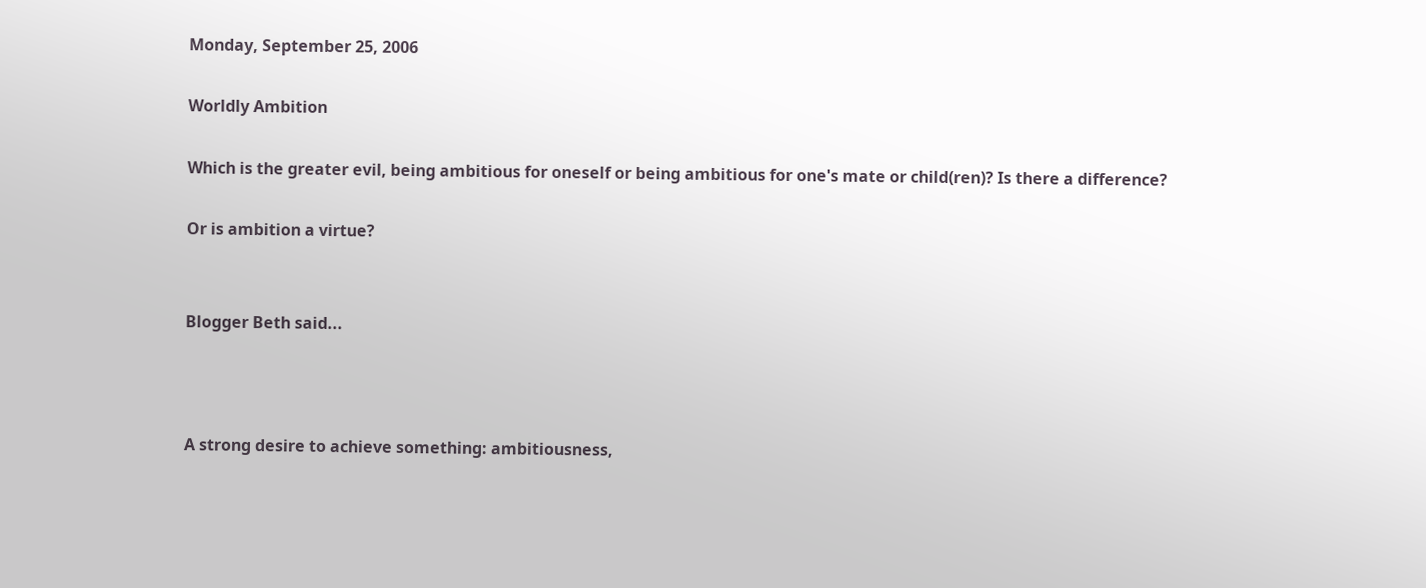Monday, September 25, 2006

Worldly Ambition

Which is the greater evil, being ambitious for oneself or being ambitious for one's mate or child(ren)? Is there a difference?

Or is ambition a virtue?


Blogger Beth said...



A strong desire to achieve something: ambitiousness,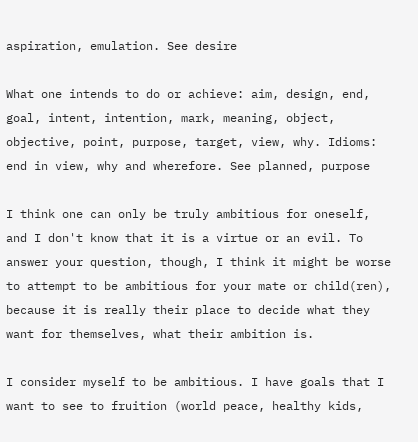aspiration, emulation. See desire

What one intends to do or achieve: aim, design, end, goal, intent, intention, mark, meaning, object, objective, point, purpose, target, view, why. Idioms: end in view, why and wherefore. See planned, purpose

I think one can only be truly ambitious for oneself, and I don't know that it is a virtue or an evil. To answer your question, though, I think it might be worse to attempt to be ambitious for your mate or child(ren), because it is really their place to decide what they want for themselves, what their ambition is.

I consider myself to be ambitious. I have goals that I want to see to fruition (world peace, healthy kids,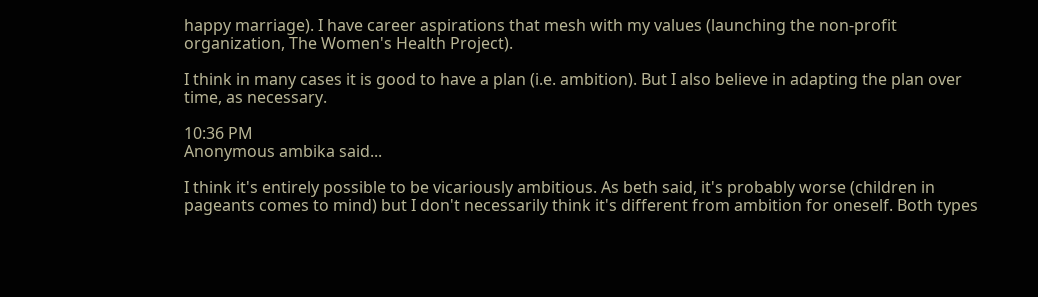happy marriage). I have career aspirations that mesh with my values (launching the non-profit organization, The Women's Health Project).

I think in many cases it is good to have a plan (i.e. ambition). But I also believe in adapting the plan over time, as necessary.

10:36 PM
Anonymous ambika said...

I think it's entirely possible to be vicariously ambitious. As beth said, it's probably worse (children in pageants comes to mind) but I don't necessarily think it's different from ambition for oneself. Both types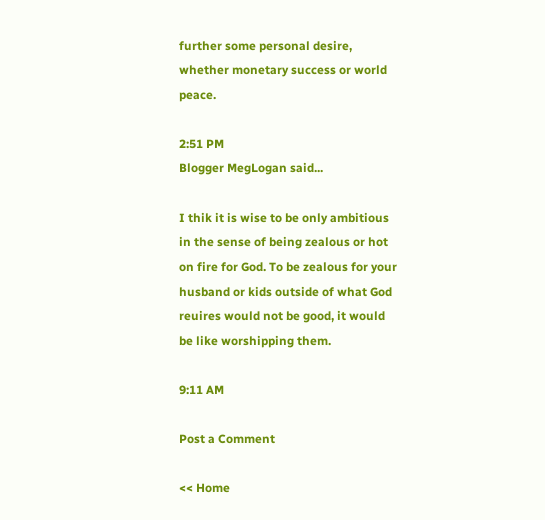further some personal desire, whether monetary success or world peace.

2:51 PM
Blogger MegLogan said...

I thik it is wise to be only ambitious in the sense of being zealous or hot on fire for God. To be zealous for your husband or kids outside of what God reuires would not be good, it would be like worshipping them.

9:11 AM

Post a Comment

<< Home